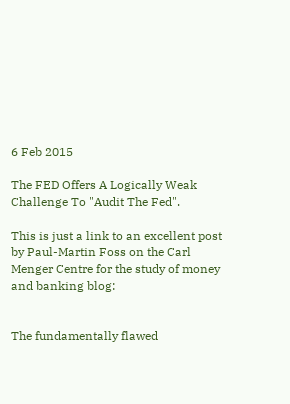6 Feb 2015

The FED Offers A Logically Weak Challenge To "Audit The Fed".

This is just a link to an excellent post by Paul-Martin Foss on the Carl Menger Centre for the study of money and banking blog:


The fundamentally flawed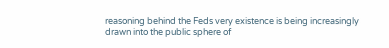reasoning behind the Feds very existence is being increasingly drawn into the public sphere of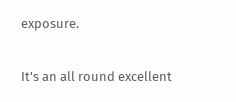exposure.

It's an all round excellent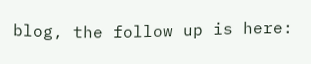blog, the follow up is here: